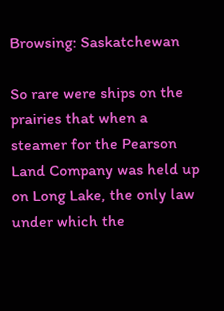Browsing: Saskatchewan

So rare were ships on the prairies that when a steamer for the Pearson Land Company was held up on Long Lake, the only law under which the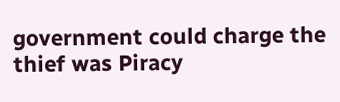government could charge the thief was Piracy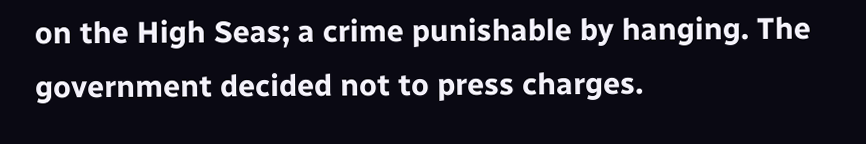on the High Seas; a crime punishable by hanging. The government decided not to press charges.